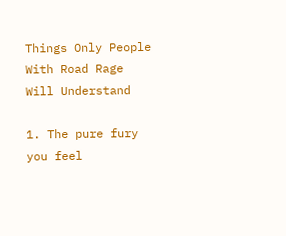Things Only People With Road Rage Will Understand

1. The pure fury you feel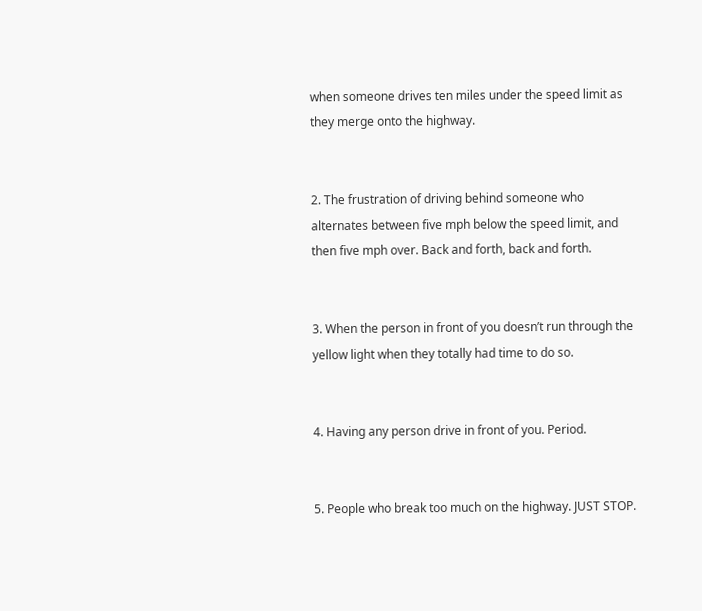when someone drives ten miles under the speed limit as they merge onto the highway.


2. The frustration of driving behind someone who alternates between five mph below the speed limit, and then five mph over. Back and forth, back and forth.


3. When the person in front of you doesn’t run through the yellow light when they totally had time to do so.


4. Having any person drive in front of you. Period.


5. People who break too much on the highway. JUST STOP.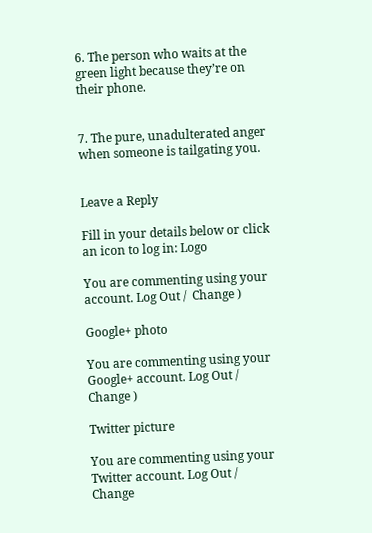6. The person who waits at the green light because they’re on their phone.


7. The pure, unadulterated anger when someone is tailgating you.


Leave a Reply

Fill in your details below or click an icon to log in: Logo

You are commenting using your account. Log Out /  Change )

Google+ photo

You are commenting using your Google+ account. Log Out /  Change )

Twitter picture

You are commenting using your Twitter account. Log Out /  Change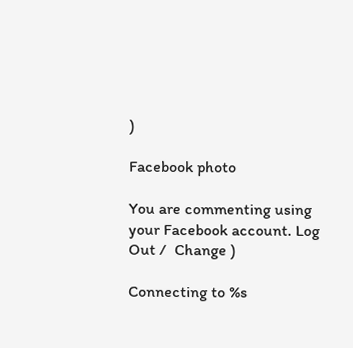)

Facebook photo

You are commenting using your Facebook account. Log Out /  Change )

Connecting to %s